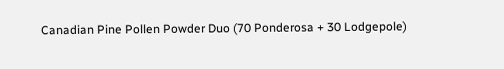Canadian Pine Pollen Powder Duo (70 Ponderosa + 30 Lodgepole)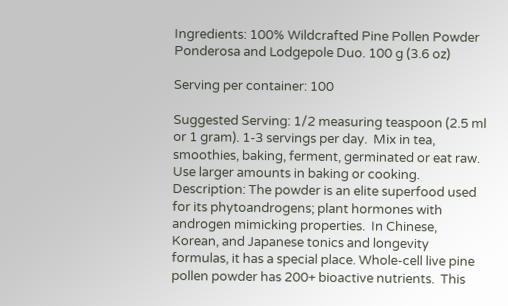Ingredients: 100% Wildcrafted Pine Pollen Powder Ponderosa and Lodgepole Duo. 100 g (3.6 oz)

Serving per container: 100

Suggested Serving: 1/2 measuring teaspoon (2.5 ml or 1 gram). 1-3 servings per day.  Mix in tea, smoothies, baking, ferment, germinated or eat raw. Use larger amounts in baking or cooking.
Description: The powder is an elite superfood used for its phytoandrogens; plant hormones with androgen mimicking properties.  In Chinese, Korean, and Japanese tonics and longevity formulas, it has a special place. Whole-cell live pine pollen powder has 200+ bioactive nutrients.  This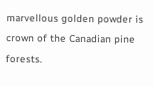marvellous golden powder is crown of the Canadian pine forests.